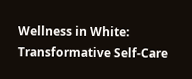Wellness in White: Transformative Self-Care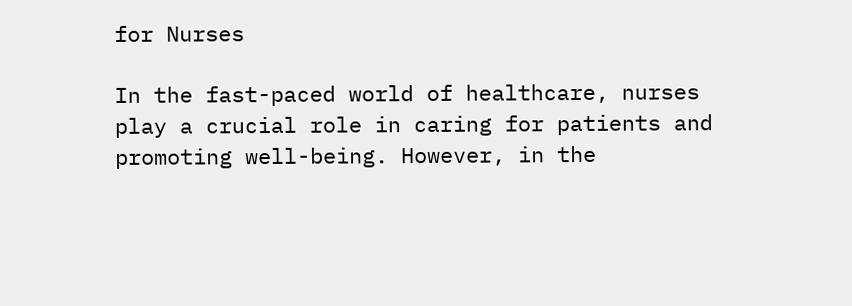for Nurses

In the fast-paced world of healthcare, nurses play a crucial role in caring for patients and promoting well-being. However, in the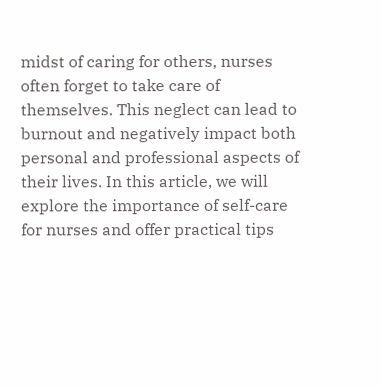midst of caring for others, nurses often forget to take care of themselves. This neglect can lead to burnout and negatively impact both personal and professional aspects of their lives. In this article, we will explore the importance of self-care for nurses and offer practical tips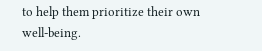to help them prioritize their own well-being.